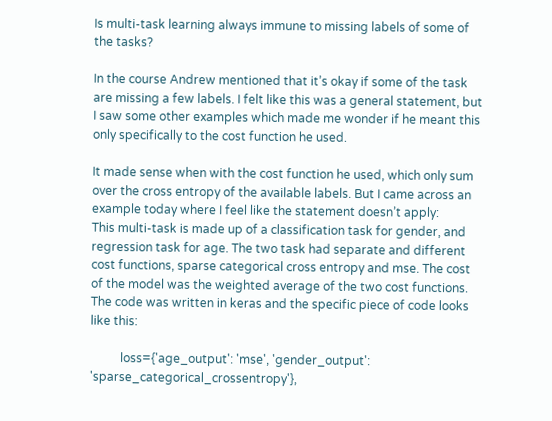Is multi-task learning always immune to missing labels of some of the tasks?

In the course Andrew mentioned that it’s okay if some of the task are missing a few labels. I felt like this was a general statement, but I saw some other examples which made me wonder if he meant this only specifically to the cost function he used.

It made sense when with the cost function he used, which only sum over the cross entropy of the available labels. But I came across an example today where I feel like the statement doesn’t apply:
This multi-task is made up of a classification task for gender, and regression task for age. The two task had separate and different cost functions, sparse categorical cross entropy and mse. The cost of the model was the weighted average of the two cost functions. The code was written in keras and the specific piece of code looks like this:

          loss={'age_output': 'mse', 'gender_output': 'sparse_categorical_crossentropy'},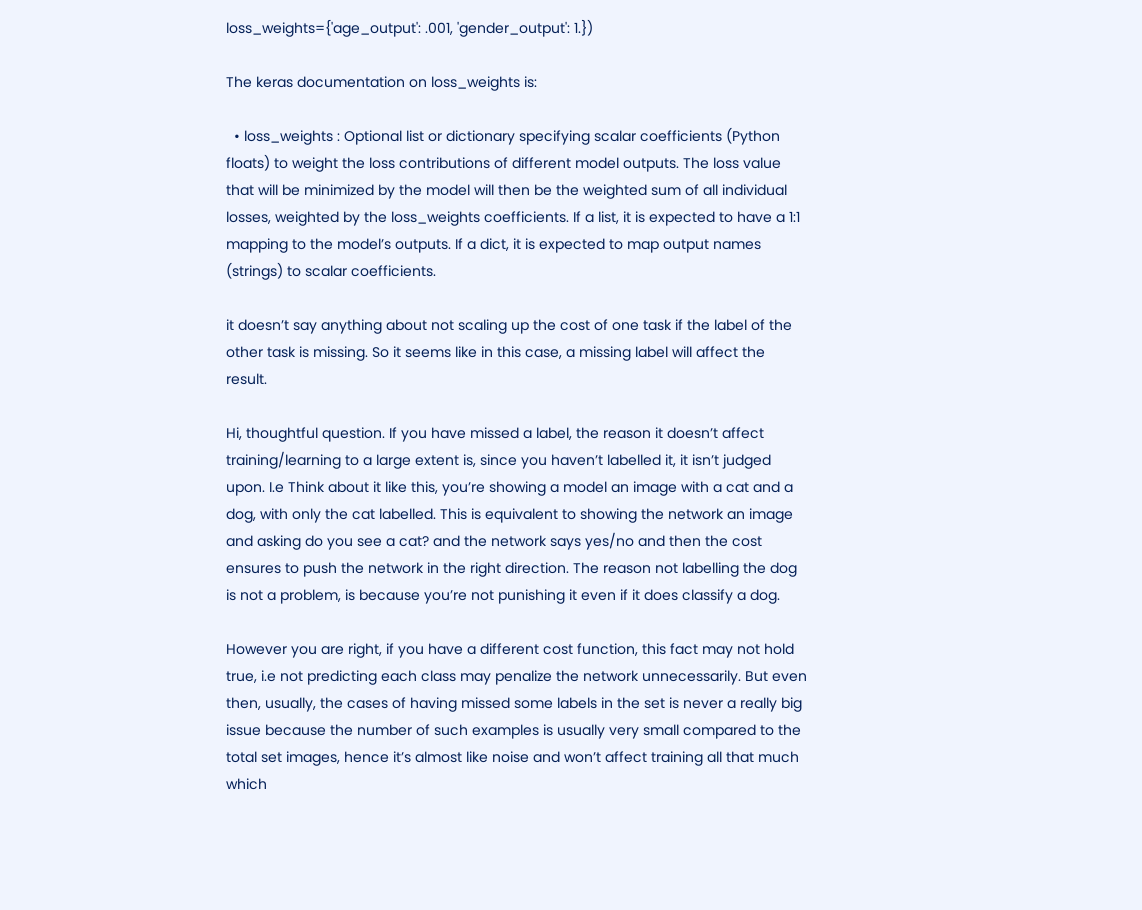loss_weights={'age_output': .001, 'gender_output': 1.})

The keras documentation on loss_weights is:

  • loss_weights : Optional list or dictionary specifying scalar coefficients (Python floats) to weight the loss contributions of different model outputs. The loss value that will be minimized by the model will then be the weighted sum of all individual losses, weighted by the loss_weights coefficients. If a list, it is expected to have a 1:1 mapping to the model’s outputs. If a dict, it is expected to map output names (strings) to scalar coefficients.

it doesn’t say anything about not scaling up the cost of one task if the label of the other task is missing. So it seems like in this case, a missing label will affect the result.

Hi, thoughtful question. If you have missed a label, the reason it doesn’t affect training/learning to a large extent is, since you haven’t labelled it, it isn’t judged upon. I.e Think about it like this, you’re showing a model an image with a cat and a dog, with only the cat labelled. This is equivalent to showing the network an image and asking do you see a cat? and the network says yes/no and then the cost ensures to push the network in the right direction. The reason not labelling the dog is not a problem, is because you’re not punishing it even if it does classify a dog.

However you are right, if you have a different cost function, this fact may not hold true, i.e not predicting each class may penalize the network unnecessarily. But even then, usually, the cases of having missed some labels in the set is never a really big issue because the number of such examples is usually very small compared to the total set images, hence it’s almost like noise and won’t affect training all that much which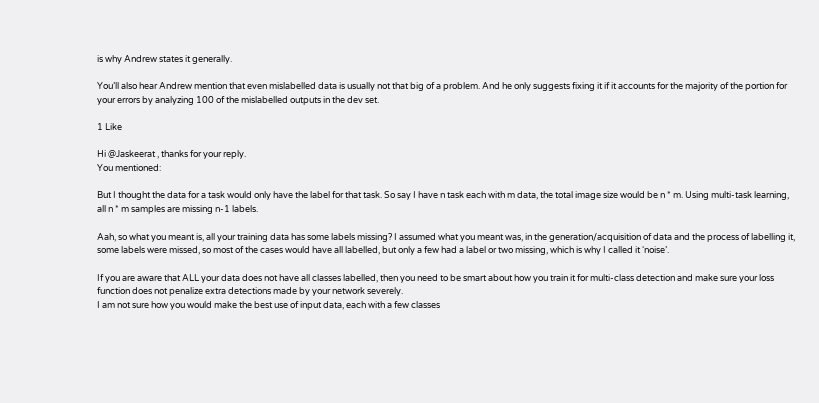is why Andrew states it generally.

You’ll also hear Andrew mention that even mislabelled data is usually not that big of a problem. And he only suggests fixing it if it accounts for the majority of the portion for your errors by analyzing 100 of the mislabelled outputs in the dev set.

1 Like

Hi @Jaskeerat , thanks for your reply.
You mentioned:

But I thought the data for a task would only have the label for that task. So say I have n task each with m data, the total image size would be n * m. Using multi-task learning, all n * m samples are missing n-1 labels.

Aah, so what you meant is, all your training data has some labels missing? I assumed what you meant was, in the generation/acquisition of data and the process of labelling it, some labels were missed, so most of the cases would have all labelled, but only a few had a label or two missing, which is why I called it ‘noise’.

If you are aware that ALL your data does not have all classes labelled, then you need to be smart about how you train it for multi-class detection and make sure your loss function does not penalize extra detections made by your network severely.
I am not sure how you would make the best use of input data, each with a few classes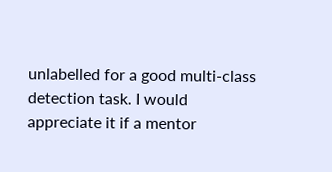unlabelled for a good multi-class detection task. I would appreciate it if a mentor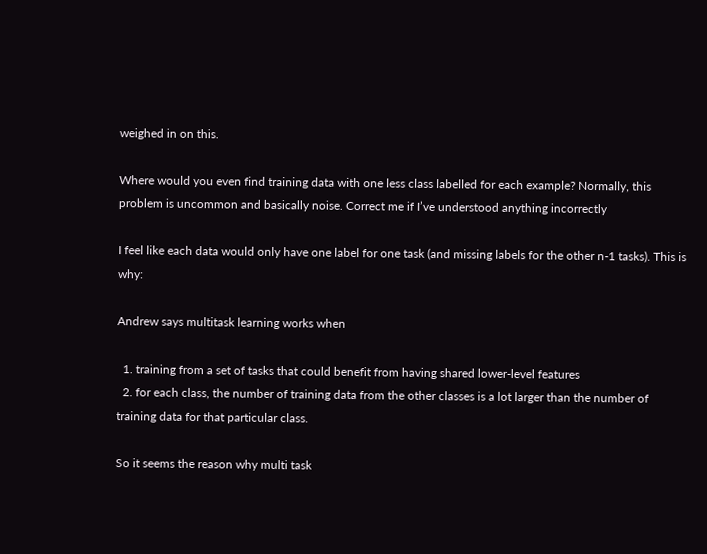weighed in on this.

Where would you even find training data with one less class labelled for each example? Normally, this problem is uncommon and basically noise. Correct me if I’ve understood anything incorrectly

I feel like each data would only have one label for one task (and missing labels for the other n-1 tasks). This is why:

Andrew says multitask learning works when

  1. training from a set of tasks that could benefit from having shared lower-level features
  2. for each class, the number of training data from the other classes is a lot larger than the number of training data for that particular class.

So it seems the reason why multi task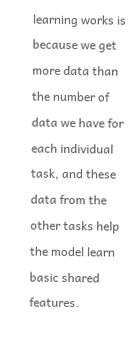learning works is because we get more data than the number of data we have for each individual task, and these data from the other tasks help the model learn basic shared features.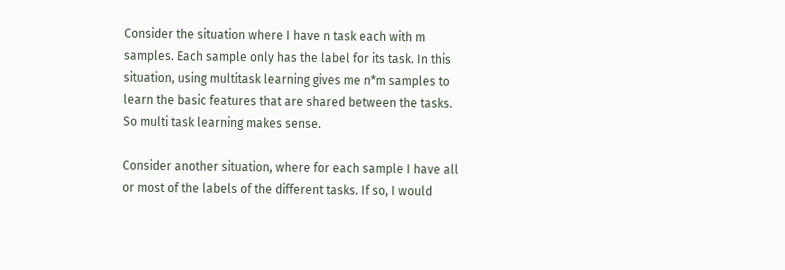Consider the situation where I have n task each with m samples. Each sample only has the label for its task. In this situation, using multitask learning gives me n*m samples to learn the basic features that are shared between the tasks. So multi task learning makes sense.

Consider another situation, where for each sample I have all or most of the labels of the different tasks. If so, I would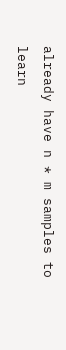already have n * m samples to learn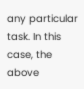any particular task. In this case, the above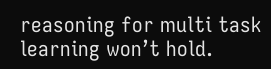reasoning for multi task learning won’t hold.